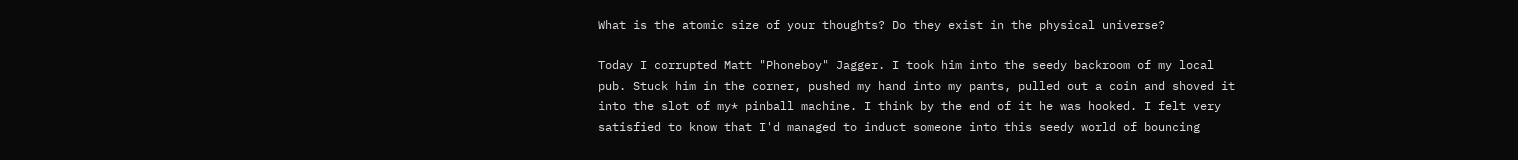What is the atomic size of your thoughts? Do they exist in the physical universe?

Today I corrupted Matt "Phoneboy" Jagger. I took him into the seedy backroom of my local pub. Stuck him in the corner, pushed my hand into my pants, pulled out a coin and shoved it into the slot of my* pinball machine. I think by the end of it he was hooked. I felt very satisfied to know that I'd managed to induct someone into this seedy world of bouncing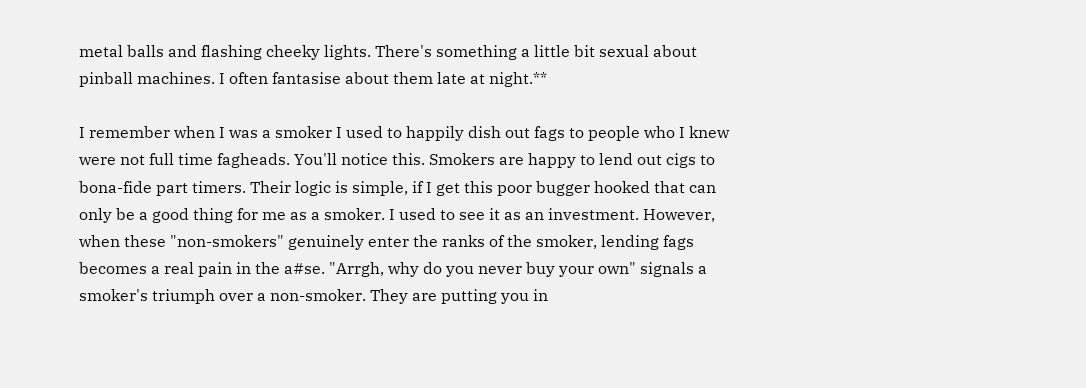metal balls and flashing cheeky lights. There's something a little bit sexual about pinball machines. I often fantasise about them late at night.**

I remember when I was a smoker I used to happily dish out fags to people who I knew were not full time fagheads. You'll notice this. Smokers are happy to lend out cigs to bona-fide part timers. Their logic is simple, if I get this poor bugger hooked that can only be a good thing for me as a smoker. I used to see it as an investment. However, when these "non-smokers" genuinely enter the ranks of the smoker, lending fags becomes a real pain in the a#se. "Arrgh, why do you never buy your own" signals a smoker's triumph over a non-smoker. They are putting you in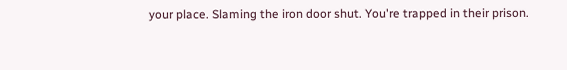your place. Slaming the iron door shut. You're trapped in their prison.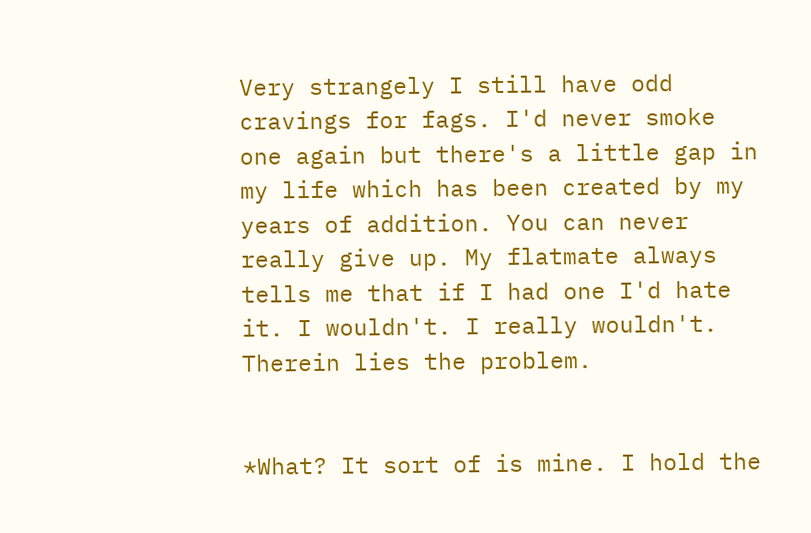Very strangely I still have odd cravings for fags. I'd never smoke one again but there's a little gap in my life which has been created by my years of addition. You can never really give up. My flatmate always tells me that if I had one I'd hate it. I wouldn't. I really wouldn't. Therein lies the problem.


*What? It sort of is mine. I hold the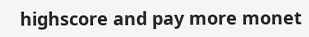highscore and pay more monet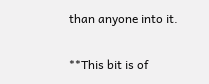than anyone into it.

**This bit is of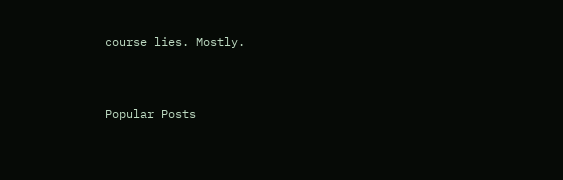course lies. Mostly.


Popular Posts